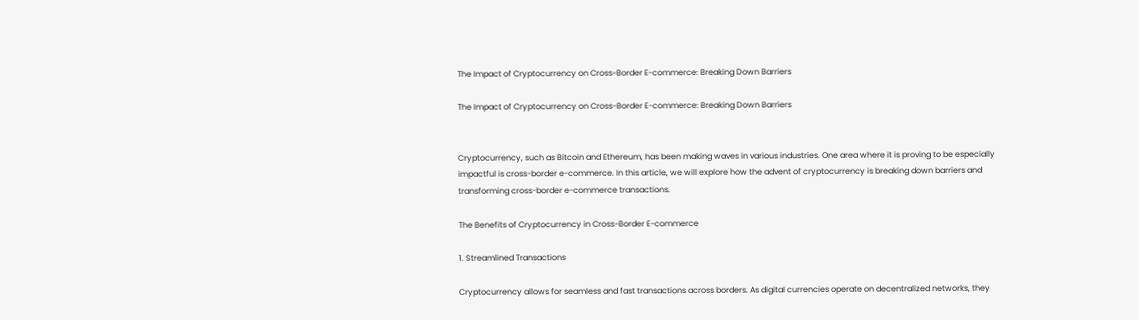The Impact of Cryptocurrency on Cross-Border E-commerce: Breaking Down Barriers

The Impact of Cryptocurrency on Cross-Border E-commerce: Breaking Down Barriers


Cryptocurrency, such as Bitcoin and Ethereum, has been making waves in various industries. One area where it is proving to be especially impactful is cross-border e-commerce. In this article, we will explore how the advent of cryptocurrency is breaking down barriers and transforming cross-border e-commerce transactions.

The Benefits of Cryptocurrency in Cross-Border E-commerce

1. Streamlined Transactions

Cryptocurrency allows for seamless and fast transactions across borders. As digital currencies operate on decentralized networks, they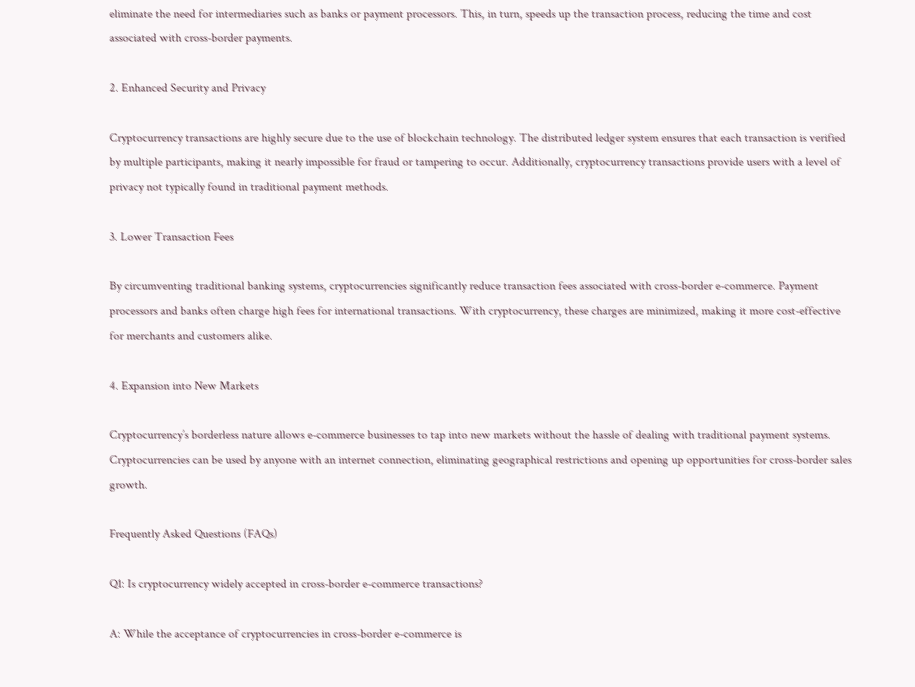eliminate the need for intermediaries such as banks or payment processors. This, in turn, speeds up the transaction process, reducing the time and cost associated with cross-border payments.

2. Enhanced Security and Privacy

Cryptocurrency transactions are highly secure due to the use of blockchain technology. The distributed ledger system ensures that each transaction is verified by multiple participants, making it nearly impossible for fraud or tampering to occur. Additionally, cryptocurrency transactions provide users with a level of privacy not typically found in traditional payment methods.

3. Lower Transaction Fees

By circumventing traditional banking systems, cryptocurrencies significantly reduce transaction fees associated with cross-border e-commerce. Payment processors and banks often charge high fees for international transactions. With cryptocurrency, these charges are minimized, making it more cost-effective for merchants and customers alike.

4. Expansion into New Markets

Cryptocurrency’s borderless nature allows e-commerce businesses to tap into new markets without the hassle of dealing with traditional payment systems. Cryptocurrencies can be used by anyone with an internet connection, eliminating geographical restrictions and opening up opportunities for cross-border sales growth.

Frequently Asked Questions (FAQs)

Q1: Is cryptocurrency widely accepted in cross-border e-commerce transactions?

A: While the acceptance of cryptocurrencies in cross-border e-commerce is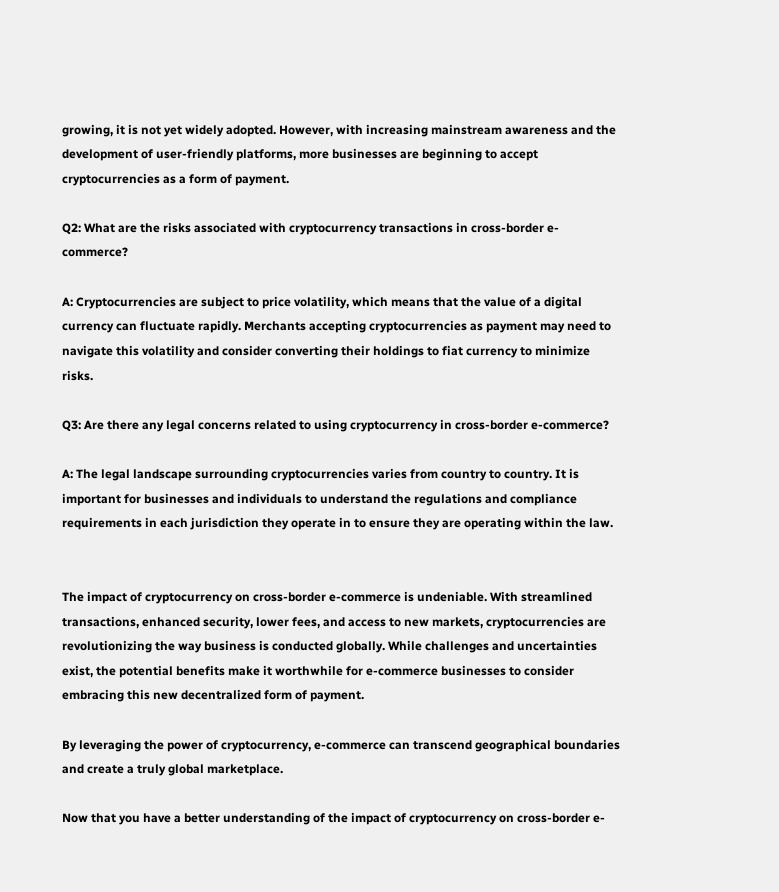growing, it is not yet widely adopted. However, with increasing mainstream awareness and the development of user-friendly platforms, more businesses are beginning to accept cryptocurrencies as a form of payment.

Q2: What are the risks associated with cryptocurrency transactions in cross-border e-commerce?

A: Cryptocurrencies are subject to price volatility, which means that the value of a digital currency can fluctuate rapidly. Merchants accepting cryptocurrencies as payment may need to navigate this volatility and consider converting their holdings to fiat currency to minimize risks.

Q3: Are there any legal concerns related to using cryptocurrency in cross-border e-commerce?

A: The legal landscape surrounding cryptocurrencies varies from country to country. It is important for businesses and individuals to understand the regulations and compliance requirements in each jurisdiction they operate in to ensure they are operating within the law.


The impact of cryptocurrency on cross-border e-commerce is undeniable. With streamlined transactions, enhanced security, lower fees, and access to new markets, cryptocurrencies are revolutionizing the way business is conducted globally. While challenges and uncertainties exist, the potential benefits make it worthwhile for e-commerce businesses to consider embracing this new decentralized form of payment.

By leveraging the power of cryptocurrency, e-commerce can transcend geographical boundaries and create a truly global marketplace.

Now that you have a better understanding of the impact of cryptocurrency on cross-border e-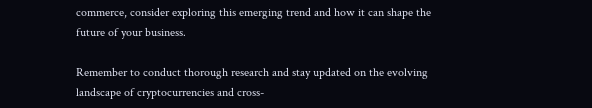commerce, consider exploring this emerging trend and how it can shape the future of your business.

Remember to conduct thorough research and stay updated on the evolving landscape of cryptocurrencies and cross-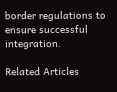border regulations to ensure successful integration.

Related Articles